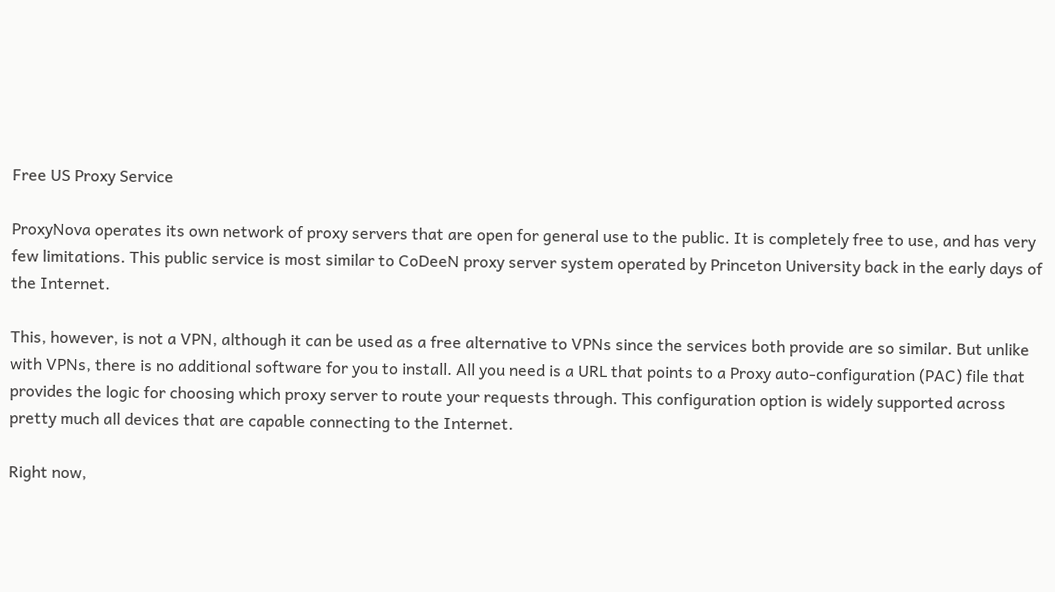Free US Proxy Service

ProxyNova operates its own network of proxy servers that are open for general use to the public. It is completely free to use, and has very few limitations. This public service is most similar to CoDeeN proxy server system operated by Princeton University back in the early days of the Internet.

This, however, is not a VPN, although it can be used as a free alternative to VPNs since the services both provide are so similar. But unlike with VPNs, there is no additional software for you to install. All you need is a URL that points to a Proxy auto-configuration (PAC) file that provides the logic for choosing which proxy server to route your requests through. This configuration option is widely supported across pretty much all devices that are capable connecting to the Internet.

Right now,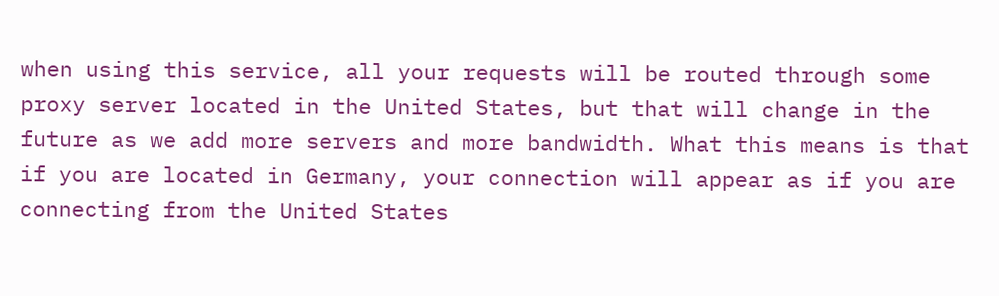when using this service, all your requests will be routed through some proxy server located in the United States, but that will change in the future as we add more servers and more bandwidth. What this means is that if you are located in Germany, your connection will appear as if you are connecting from the United States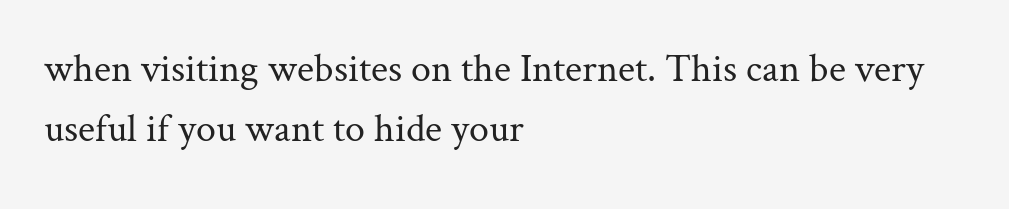when visiting websites on the Internet. This can be very useful if you want to hide your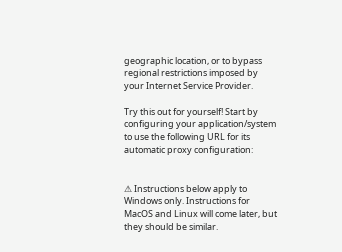geographic location, or to bypass regional restrictions imposed by your Internet Service Provider.

Try this out for yourself! Start by configuring your application/system to use the following URL for its automatic proxy configuration:


⚠ Instructions below apply to Windows only. Instructions for MacOS and Linux will come later, but they should be similar.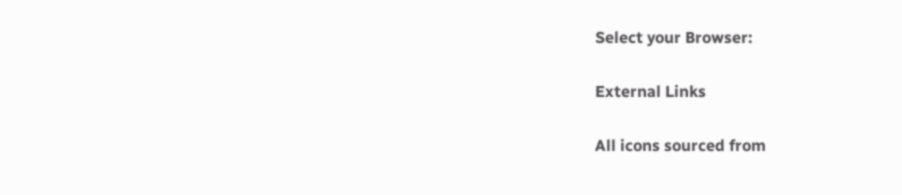Select your Browser:

External Links

All icons sourced from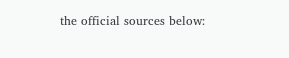the official sources below: